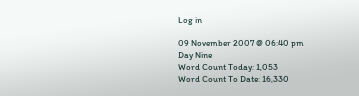Log in

09 November 2007 @ 06:40 pm
Day Nine
Word Count Today: 1,053
Word Count To Date: 16,330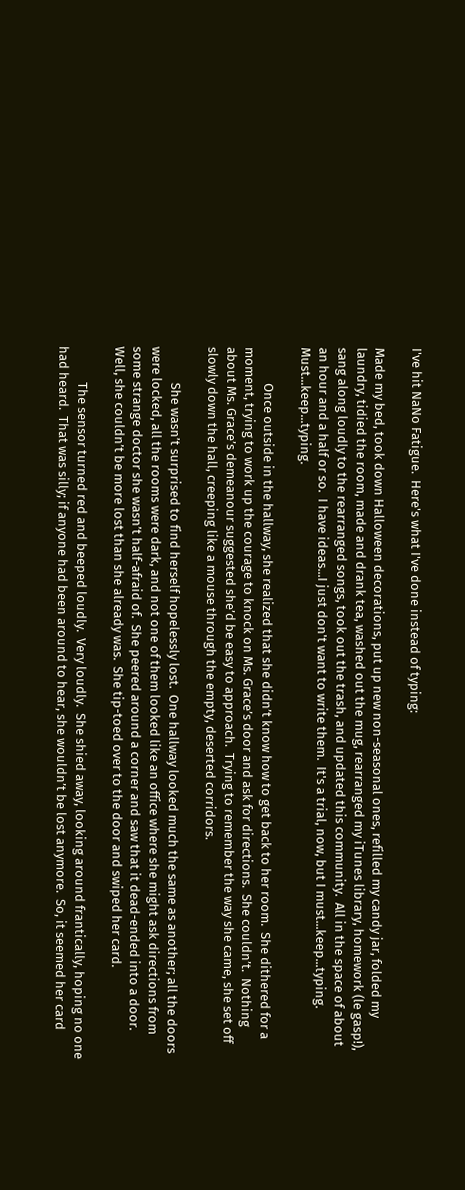I've hit NaNo Fatigue.  Here's what I've done instead of typing:

Made my bed, took down Halloween decorations, put up new non-seasonal ones, refilled my candy jar, folded my laundry, tidied the room, made and drank tea, washed out the mug, rearranged my iTunes library, homework (le gasp!), sang along loudly to the rearranged songs, took out the trash, and updated this community.  All in the space of about an hour and a half or so.  I have ideas...I just don't want to write them.  It's a trial, now, but I must...keep...typing.  Must...keep...typing.

            Once outside in the hallway, she realized that she didn’t know how to get back to her room.  She dithered for a moment, trying to work up the courage to knock on Ms. Grace’s door and ask for directions.  She couldn’t.  Nothing about Ms. Grace’s demeanour suggested she’d be easy to approach.  Trying to remember the way she came, she set off slowly down the hall, creeping like a mouse through the empty, deserted corridors.

            She wasn’t surprised to find herself hopelessly lost.  One hallway looked much the same as another; all the doors were locked, all the rooms were dark, and not one of them looked like an office where she might ask directions from some strange doctor she wasn’t half-afraid of.  She peered around a corner and saw that it dead-ended into a door.  Well, she couldn’t be more lost than she already was.  She tip-toed over to the door and swiped her card.

            The sensor turned red and beeped loudly.  Very loudly.  She shied away, looking around frantically, hoping no one had heard.  That was silly; if anyone had been around to hear, she wouldn’t be lost anymore.  So, it seemed her card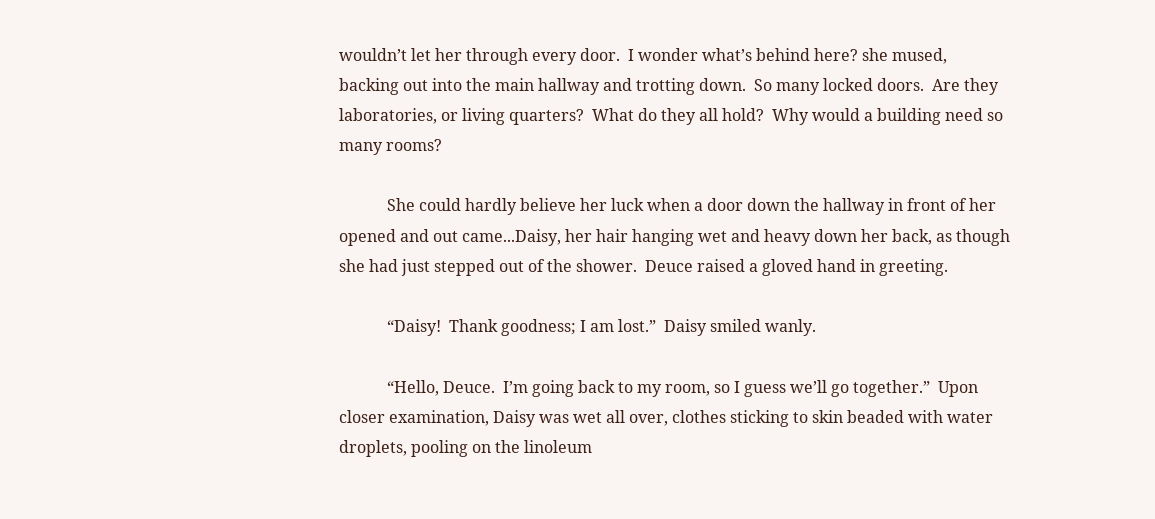wouldn’t let her through every door.  I wonder what’s behind here? she mused, backing out into the main hallway and trotting down.  So many locked doors.  Are they laboratories, or living quarters?  What do they all hold?  Why would a building need so many rooms?

            She could hardly believe her luck when a door down the hallway in front of her opened and out came...Daisy, her hair hanging wet and heavy down her back, as though she had just stepped out of the shower.  Deuce raised a gloved hand in greeting.

            “Daisy!  Thank goodness; I am lost.”  Daisy smiled wanly.

            “Hello, Deuce.  I’m going back to my room, so I guess we’ll go together.”  Upon closer examination, Daisy was wet all over, clothes sticking to skin beaded with water droplets, pooling on the linoleum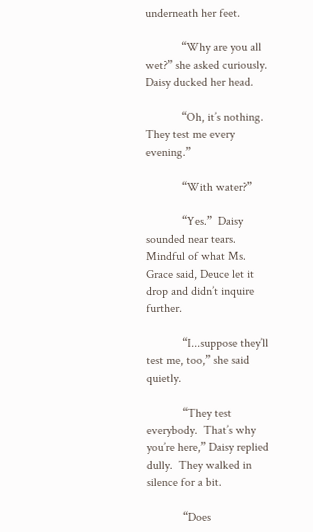underneath her feet.

            “Why are you all wet?” she asked curiously.  Daisy ducked her head.

            “Oh, it’s nothing.  They test me every evening.”

            “With water?”

            “Yes.”  Daisy sounded near tears.  Mindful of what Ms. Grace said, Deuce let it drop and didn’t inquire further.

            “I...suppose they’ll test me, too,” she said quietly.

            “They test everybody.  That’s why you’re here,” Daisy replied dully.  They walked in silence for a bit.

            “Does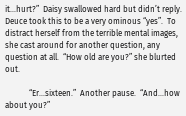it...hurt?”  Daisy swallowed hard but didn’t reply.  Deuce took this to be a very ominous “yes”.  To distract herself from the terrible mental images, she cast around for another question, any question at all.  “How old are you?” she blurted out.

            “Er...sixteen.”  Another pause.  “And...how about you?”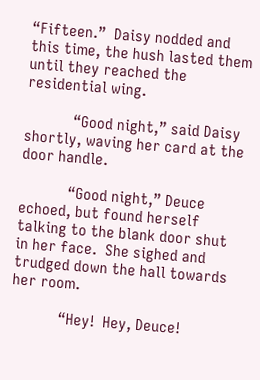“Fifteen.”  Daisy nodded and this time, the hush lasted them until they reached the residential wing.

            “Good night,” said Daisy shortly, waving her card at the door handle.

            “Good night,” Deuce echoed, but found herself talking to the blank door shut in her face.  She sighed and trudged down the hall towards her room.

            “Hey!  Hey, Deuce!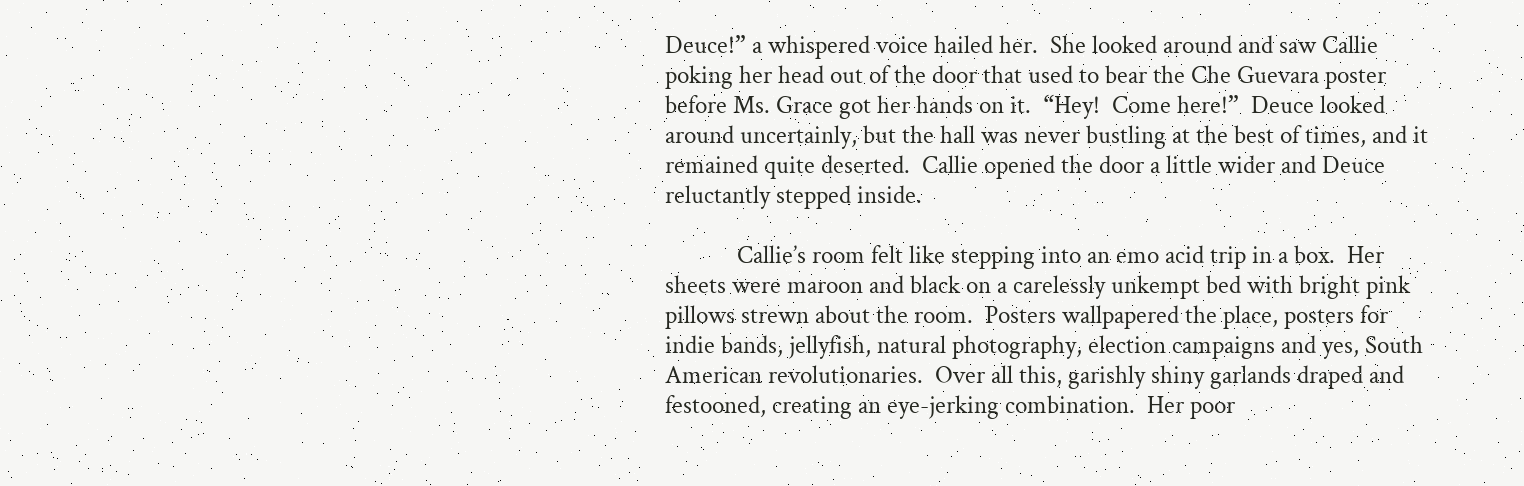Deuce!” a whispered voice hailed her.  She looked around and saw Callie poking her head out of the door that used to bear the Che Guevara poster before Ms. Grace got her hands on it.  “Hey!  Come here!”  Deuce looked around uncertainly, but the hall was never bustling at the best of times, and it remained quite deserted.  Callie opened the door a little wider and Deuce reluctantly stepped inside.

            Callie’s room felt like stepping into an emo acid trip in a box.  Her sheets were maroon and black on a carelessly unkempt bed with bright pink pillows strewn about the room.  Posters wallpapered the place, posters for indie bands, jellyfish, natural photography, election campaigns and yes, South American revolutionaries.  Over all this, garishly shiny garlands draped and festooned, creating an eye-jerking combination.  Her poor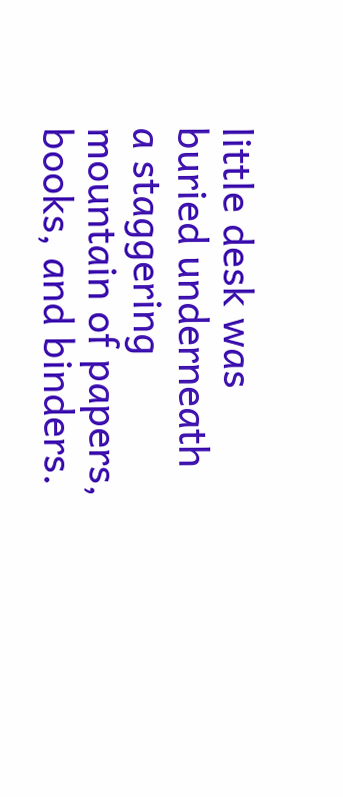little desk was buried underneath a staggering mountain of papers, books, and binders.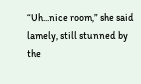“Uh...nice room,” she said lamely, still stunned by the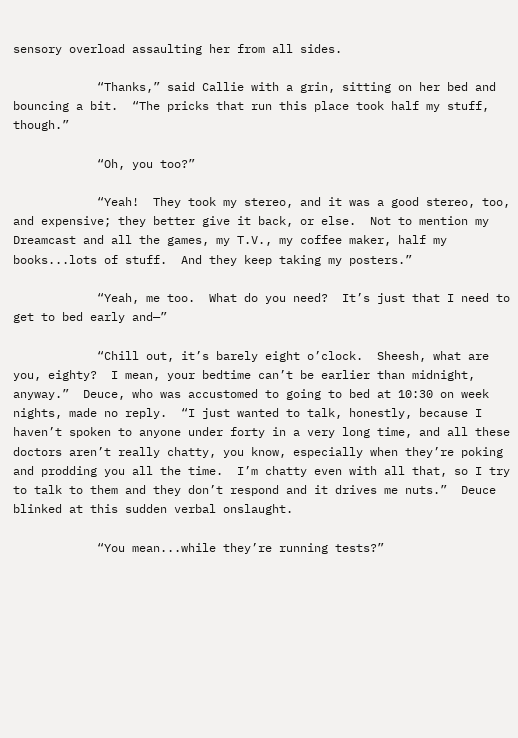sensory overload assaulting her from all sides.

            “Thanks,” said Callie with a grin, sitting on her bed and bouncing a bit.  “The pricks that run this place took half my stuff, though.”

            “Oh, you too?”

            “Yeah!  They took my stereo, and it was a good stereo, too, and expensive; they better give it back, or else.  Not to mention my Dreamcast and all the games, my T.V., my coffee maker, half my books...lots of stuff.  And they keep taking my posters.”

            “Yeah, me too.  What do you need?  It’s just that I need to get to bed early and—”

            “Chill out, it’s barely eight o’clock.  Sheesh, what are you, eighty?  I mean, your bedtime can’t be earlier than midnight, anyway.”  Deuce, who was accustomed to going to bed at 10:30 on week nights, made no reply.  “I just wanted to talk, honestly, because I haven’t spoken to anyone under forty in a very long time, and all these doctors aren’t really chatty, you know, especially when they’re poking and prodding you all the time.  I’m chatty even with all that, so I try to talk to them and they don’t respond and it drives me nuts.”  Deuce blinked at this sudden verbal onslaught.

            “You mean...while they’re running tests?”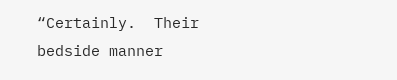“Certainly.  Their bedside manner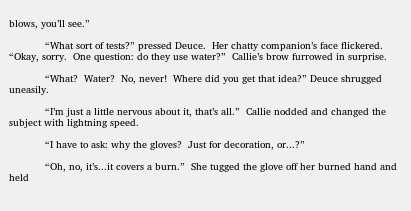blows, you’ll see.”

            “What sort of tests?” pressed Deuce.  Her chatty companion’s face flickered.  “Okay, sorry.  One question: do they use water?”  Callie’s brow furrowed in surprise.

            “What?  Water?  No, never!  Where did you get that idea?” Deuce shrugged uneasily.

            “I’m just a little nervous about it, that’s all.”  Callie nodded and changed the subject with lightning speed.

            “I have to ask: why the gloves?  Just for decoration, or...?”

            “Oh, no, it’s...it covers a burn.”  She tugged the glove off her burned hand and held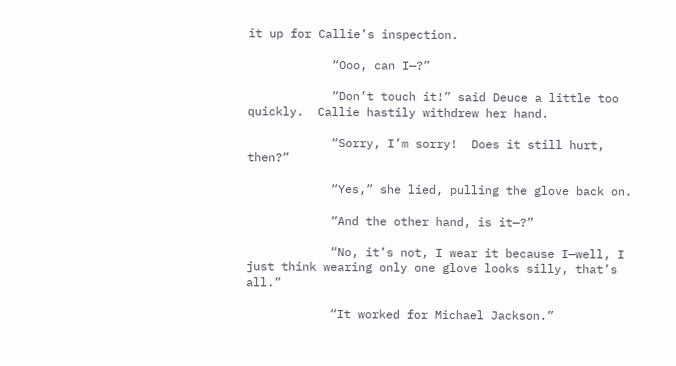it up for Callie’s inspection.

            “Ooo, can I—?”

            “Don’t touch it!” said Deuce a little too quickly.  Callie hastily withdrew her hand.

            “Sorry, I’m sorry!  Does it still hurt, then?”

            “Yes,” she lied, pulling the glove back on.

            “And the other hand, is it—?”

            “No, it’s not, I wear it because I—well, I just think wearing only one glove looks silly, that’s all.”

            “It worked for Michael Jackson.”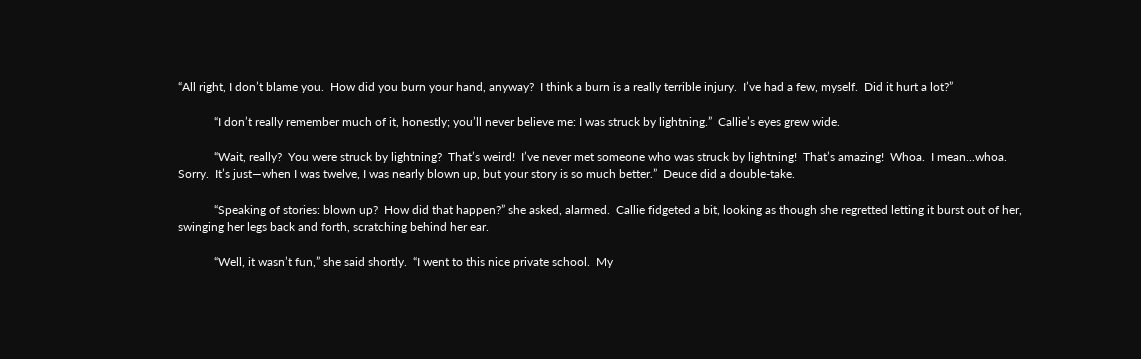“All right, I don’t blame you.  How did you burn your hand, anyway?  I think a burn is a really terrible injury.  I’ve had a few, myself.  Did it hurt a lot?”

            “I don’t really remember much of it, honestly; you’ll never believe me: I was struck by lightning.”  Callie’s eyes grew wide.

            “Wait, really?  You were struck by lightning?  That’s weird!  I’ve never met someone who was struck by lightning!  That’s amazing!  Whoa.  I mean...whoa.  Sorry.  It’s just—when I was twelve, I was nearly blown up, but your story is so much better.”  Deuce did a double-take.

            “Speaking of stories: blown up?  How did that happen?” she asked, alarmed.  Callie fidgeted a bit, looking as though she regretted letting it burst out of her, swinging her legs back and forth, scratching behind her ear.

            “Well, it wasn’t fun,” she said shortly.  “I went to this nice private school.  My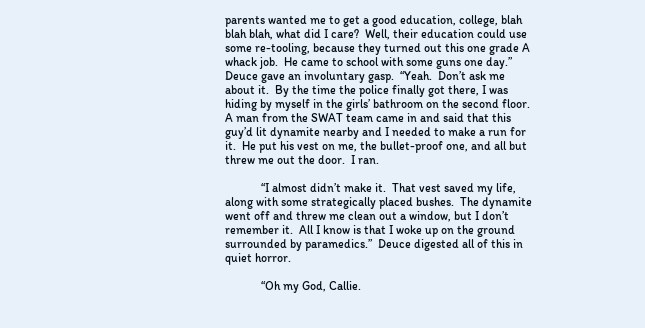parents wanted me to get a good education, college, blah blah blah, what did I care?  Well, their education could use some re-tooling, because they turned out this one grade A whack job.  He came to school with some guns one day.”  Deuce gave an involuntary gasp.  “Yeah.  Don’t ask me about it.  By the time the police finally got there, I was hiding by myself in the girls’ bathroom on the second floor.  A man from the SWAT team came in and said that this guy’d lit dynamite nearby and I needed to make a run for it.  He put his vest on me, the bullet-proof one, and all but threw me out the door.  I ran.

            “I almost didn’t make it.  That vest saved my life, along with some strategically placed bushes.  The dynamite went off and threw me clean out a window, but I don’t remember it.  All I know is that I woke up on the ground surrounded by paramedics.”  Deuce digested all of this in quiet horror.

            “Oh my God, Callie.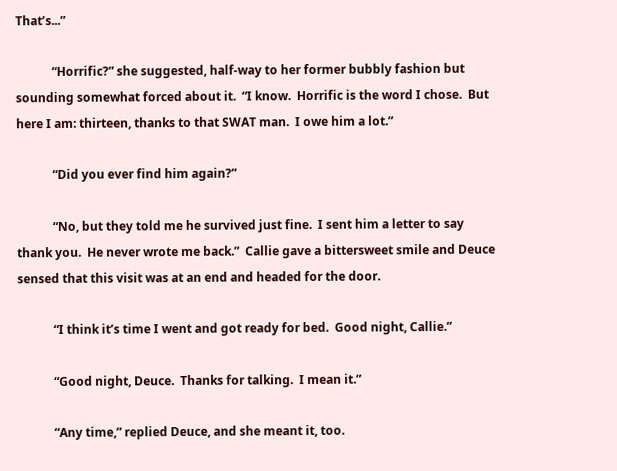That’s...”

            “Horrific?” she suggested, half-way to her former bubbly fashion but sounding somewhat forced about it.  “I know.  Horrific is the word I chose.  But here I am: thirteen, thanks to that SWAT man.  I owe him a lot.”

            “Did you ever find him again?”

            “No, but they told me he survived just fine.  I sent him a letter to say thank you.  He never wrote me back.”  Callie gave a bittersweet smile and Deuce sensed that this visit was at an end and headed for the door.

            “I think it’s time I went and got ready for bed.  Good night, Callie.”

            “Good night, Deuce.  Thanks for talking.  I mean it.”

            “Any time,” replied Deuce, and she meant it, too.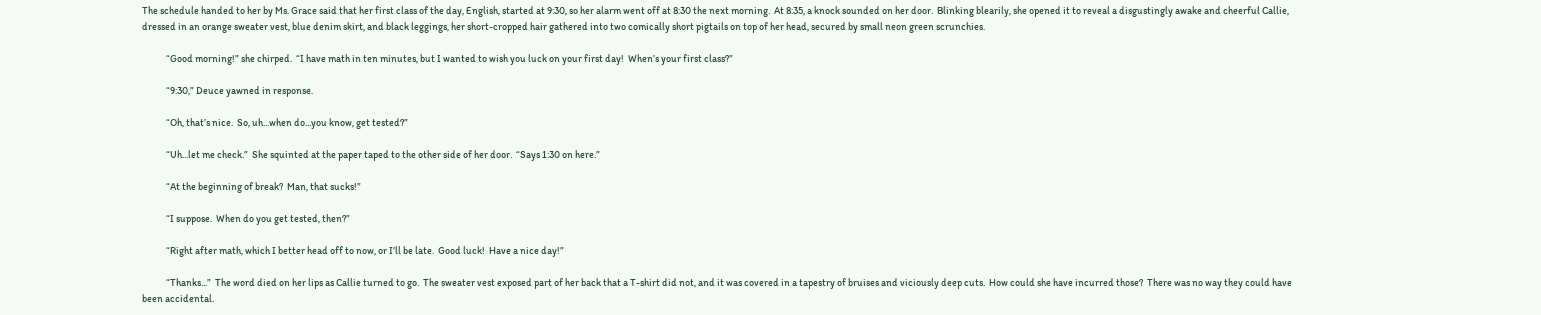The schedule handed to her by Ms. Grace said that her first class of the day, English, started at 9:30, so her alarm went off at 8:30 the next morning.  At 8:35, a knock sounded on her door.  Blinking blearily, she opened it to reveal a disgustingly awake and cheerful Callie, dressed in an orange sweater vest, blue denim skirt, and black leggings, her short-cropped hair gathered into two comically short pigtails on top of her head, secured by small neon green scrunchies.

            “Good morning!” she chirped.  “I have math in ten minutes, but I wanted to wish you luck on your first day!  When’s your first class?”

            “9:30,” Deuce yawned in response.

            “Oh, that’s nice.  So, uh...when do...you know, get tested?”

            “Uh...let me check.”  She squinted at the paper taped to the other side of her door.  “Says 1:30 on here.”

            “At the beginning of break?  Man, that sucks!”

            “I suppose.  When do you get tested, then?”

            “Right after math, which I better head off to now, or I’ll be late.  Good luck!  Have a nice day!”

            “Thanks...”  The word died on her lips as Callie turned to go.  The sweater vest exposed part of her back that a T-shirt did not, and it was covered in a tapestry of bruises and viciously deep cuts.  How could she have incurred those?  There was no way they could have been accidental.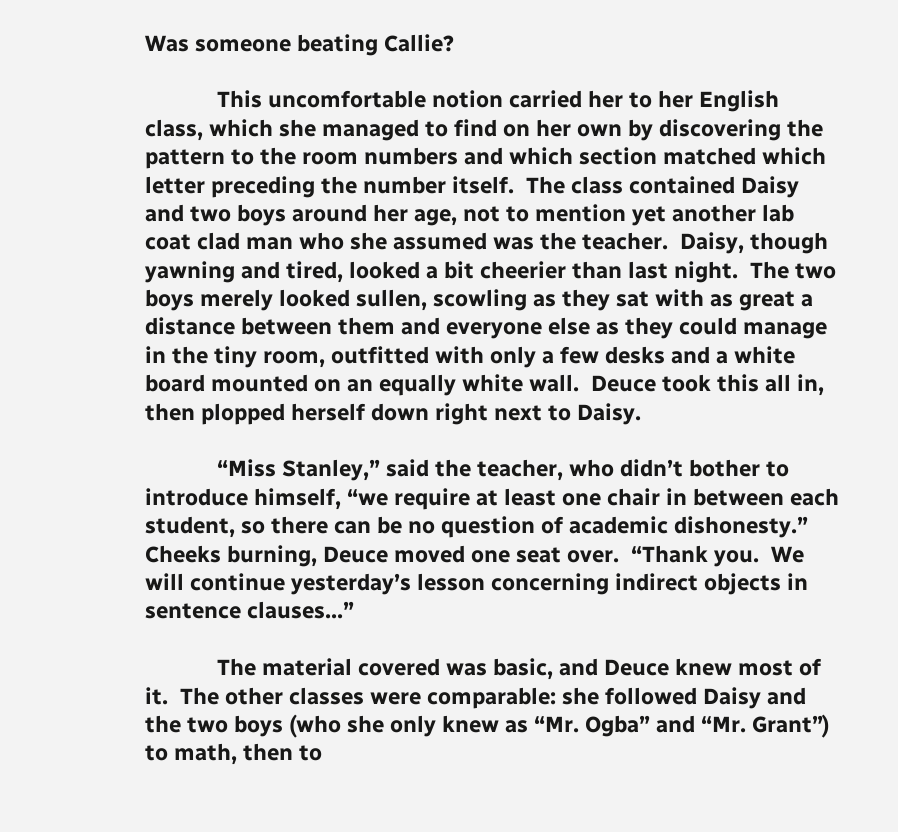Was someone beating Callie?

            This uncomfortable notion carried her to her English class, which she managed to find on her own by discovering the pattern to the room numbers and which section matched which letter preceding the number itself.  The class contained Daisy and two boys around her age, not to mention yet another lab coat clad man who she assumed was the teacher.  Daisy, though yawning and tired, looked a bit cheerier than last night.  The two boys merely looked sullen, scowling as they sat with as great a distance between them and everyone else as they could manage in the tiny room, outfitted with only a few desks and a white board mounted on an equally white wall.  Deuce took this all in, then plopped herself down right next to Daisy.

            “Miss Stanley,” said the teacher, who didn’t bother to introduce himself, “we require at least one chair in between each student, so there can be no question of academic dishonesty.”  Cheeks burning, Deuce moved one seat over.  “Thank you.  We will continue yesterday’s lesson concerning indirect objects in sentence clauses...”

            The material covered was basic, and Deuce knew most of it.  The other classes were comparable: she followed Daisy and the two boys (who she only knew as “Mr. Ogba” and “Mr. Grant”) to math, then to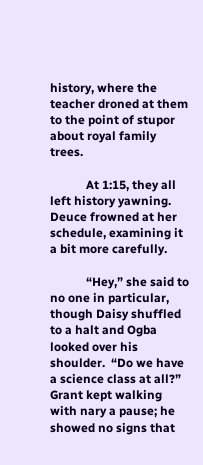history, where the teacher droned at them to the point of stupor about royal family trees.

            At 1:15, they all left history yawning.  Deuce frowned at her schedule, examining it a bit more carefully.

            “Hey,” she said to no one in particular, though Daisy shuffled to a halt and Ogba looked over his shoulder.  “Do we have a science class at all?”  Grant kept walking with nary a pause; he showed no signs that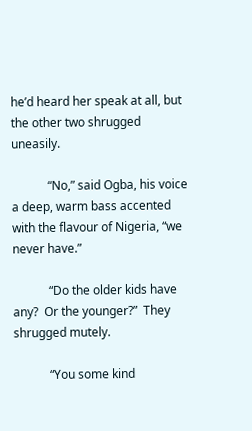he’d heard her speak at all, but the other two shrugged uneasily.

            “No,” said Ogba, his voice a deep, warm bass accented with the flavour of Nigeria, “we never have.”

            “Do the older kids have any?  Or the younger?”  They shrugged mutely.

            “You some kind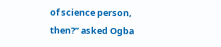of science person, then?” asked Ogba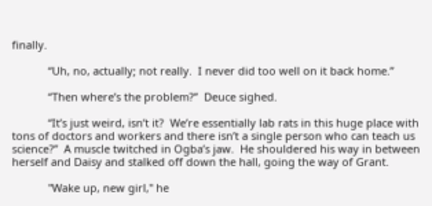finally.

            “Uh, no, actually; not really.  I never did too well on it back home.”

            “Then where’s the problem?”  Deuce sighed.

            “It’s just weird, isn’t it?  We’re essentially lab rats in this huge place with tons of doctors and workers and there isn’t a single person who can teach us science?”  A muscle twitched in Ogba’s jaw.  He shouldered his way in between herself and Daisy and stalked off down the hall, going the way of Grant.

            "Wake up, new girl," he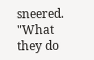sneered.  "What they do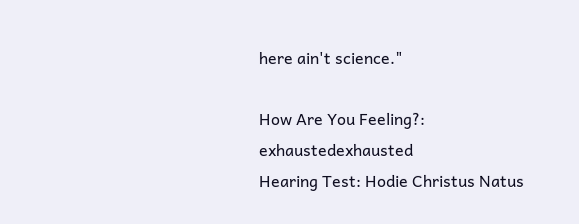here ain't science."

How Are You Feeling?: exhaustedexhausted
Hearing Test: Hodie Christus Natus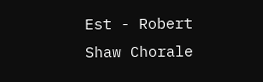Est - Robert Shaw Chorale